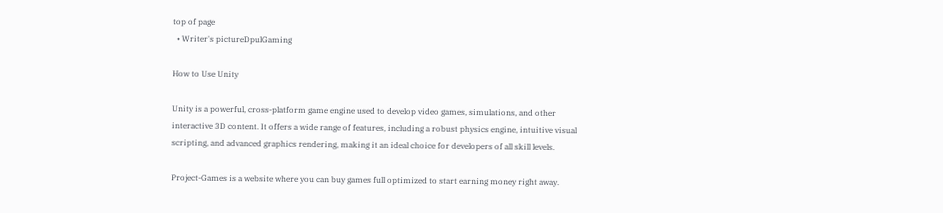top of page
  • Writer's pictureDpulGaming

How to Use Unity

Unity is a powerful, cross-platform game engine used to develop video games, simulations, and other interactive 3D content. It offers a wide range of features, including a robust physics engine, intuitive visual scripting, and advanced graphics rendering, making it an ideal choice for developers of all skill levels.

Project-Games is a website where you can buy games full optimized to start earning money right away.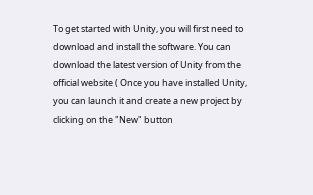To get started with Unity, you will first need to download and install the software. You can download the latest version of Unity from the official website ( Once you have installed Unity, you can launch it and create a new project by clicking on the "New" button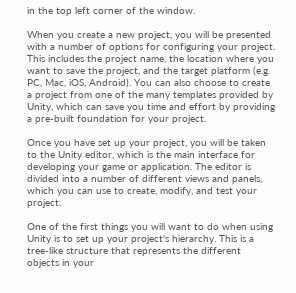in the top left corner of the window.

When you create a new project, you will be presented with a number of options for configuring your project. This includes the project name, the location where you want to save the project, and the target platform (e.g. PC, Mac, iOS, Android). You can also choose to create a project from one of the many templates provided by Unity, which can save you time and effort by providing a pre-built foundation for your project.

Once you have set up your project, you will be taken to the Unity editor, which is the main interface for developing your game or application. The editor is divided into a number of different views and panels, which you can use to create, modify, and test your project.

One of the first things you will want to do when using Unity is to set up your project's hierarchy. This is a tree-like structure that represents the different objects in your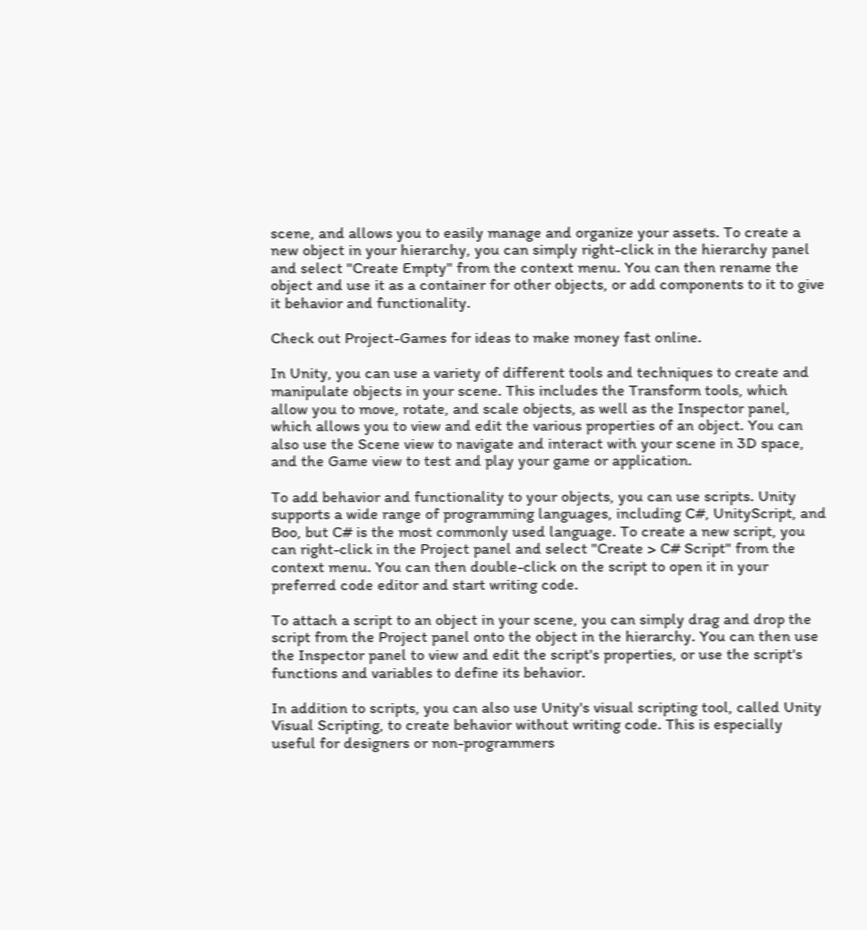scene, and allows you to easily manage and organize your assets. To create a new object in your hierarchy, you can simply right-click in the hierarchy panel and select "Create Empty" from the context menu. You can then rename the object and use it as a container for other objects, or add components to it to give it behavior and functionality.

Check out Project-Games for ideas to make money fast online.

In Unity, you can use a variety of different tools and techniques to create and manipulate objects in your scene. This includes the Transform tools, which allow you to move, rotate, and scale objects, as well as the Inspector panel, which allows you to view and edit the various properties of an object. You can also use the Scene view to navigate and interact with your scene in 3D space, and the Game view to test and play your game or application.

To add behavior and functionality to your objects, you can use scripts. Unity supports a wide range of programming languages, including C#, UnityScript, and Boo, but C# is the most commonly used language. To create a new script, you can right-click in the Project panel and select "Create > C# Script" from the context menu. You can then double-click on the script to open it in your preferred code editor and start writing code.

To attach a script to an object in your scene, you can simply drag and drop the script from the Project panel onto the object in the hierarchy. You can then use the Inspector panel to view and edit the script's properties, or use the script's functions and variables to define its behavior.

In addition to scripts, you can also use Unity's visual scripting tool, called Unity Visual Scripting, to create behavior without writing code. This is especially useful for designers or non-programmers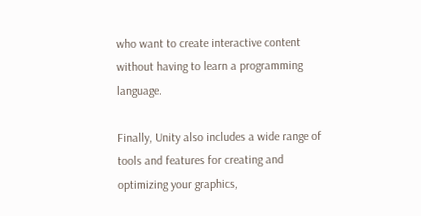who want to create interactive content without having to learn a programming language.

Finally, Unity also includes a wide range of tools and features for creating and optimizing your graphics,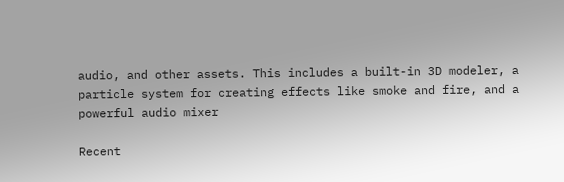audio, and other assets. This includes a built-in 3D modeler, a particle system for creating effects like smoke and fire, and a powerful audio mixer

Recent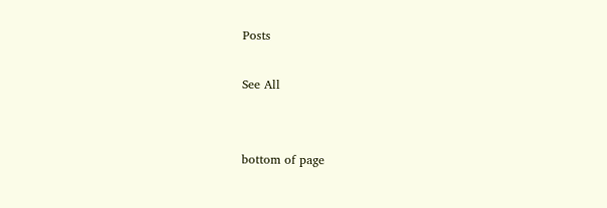Posts

See All


bottom of page